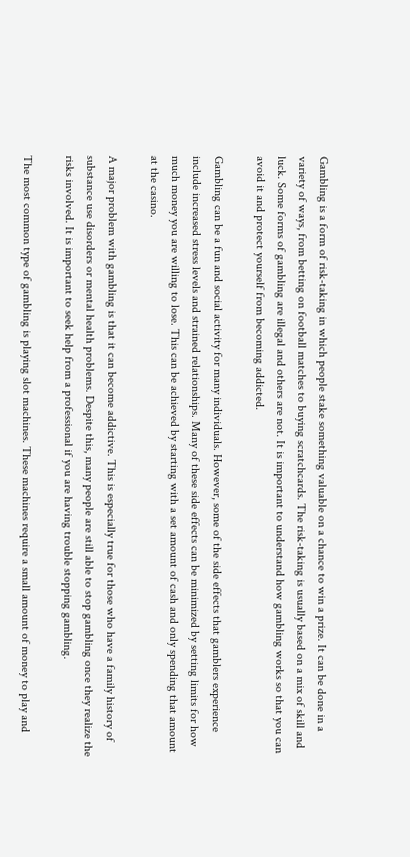Gambling is a form of risk-taking in which people stake something valuable on a chance to win a prize. It can be done in a variety of ways, from betting on football matches to buying scratchcards. The risk-taking is usually based on a mix of skill and luck. Some forms of gambling are illegal and others are not. It is important to understand how gambling works so that you can avoid it and protect yourself from becoming addicted.

Gambling can be a fun and social activity for many individuals. However, some of the side effects that gamblers experience include increased stress levels and strained relationships. Many of these side effects can be minimized by setting limits for how much money you are willing to lose. This can be achieved by starting with a set amount of cash and only spending that amount at the casino.

A major problem with gambling is that it can become addictive. This is especially true for those who have a family history of substance use disorders or mental health problems. Despite this, many people are still able to stop gambling once they realize the risks involved. It is important to seek help from a professional if you are having trouble stopping gambling.

The most common type of gambling is playing slot machines. These machines require a small amount of money to play and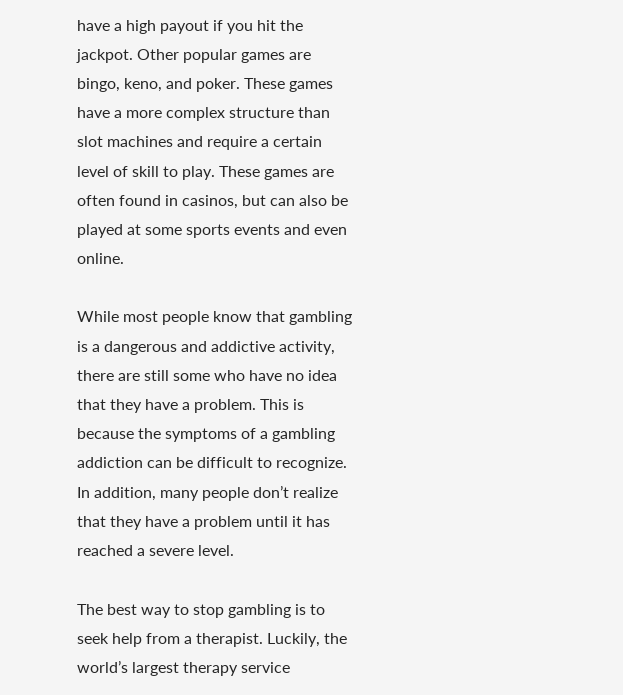have a high payout if you hit the jackpot. Other popular games are bingo, keno, and poker. These games have a more complex structure than slot machines and require a certain level of skill to play. These games are often found in casinos, but can also be played at some sports events and even online.

While most people know that gambling is a dangerous and addictive activity, there are still some who have no idea that they have a problem. This is because the symptoms of a gambling addiction can be difficult to recognize. In addition, many people don’t realize that they have a problem until it has reached a severe level.

The best way to stop gambling is to seek help from a therapist. Luckily, the world’s largest therapy service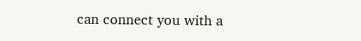can connect you with a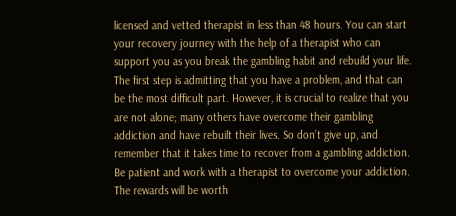licensed and vetted therapist in less than 48 hours. You can start your recovery journey with the help of a therapist who can support you as you break the gambling habit and rebuild your life. The first step is admitting that you have a problem, and that can be the most difficult part. However, it is crucial to realize that you are not alone; many others have overcome their gambling addiction and have rebuilt their lives. So don’t give up, and remember that it takes time to recover from a gambling addiction. Be patient and work with a therapist to overcome your addiction. The rewards will be worth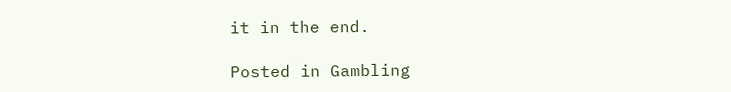it in the end.

Posted in Gambling